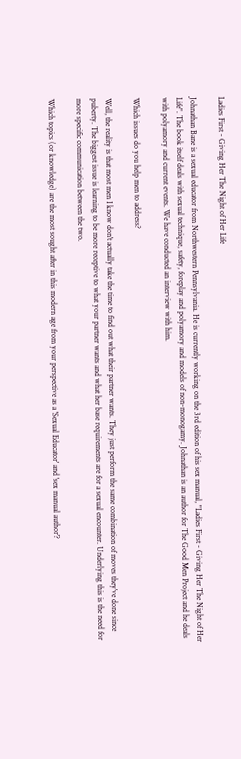Ladies First - Giving Her The Night of Her Life

Johnathan Bane is a sexual educator from Northwestern Pennsylvania. He is currently working on the 3rd edition of his sex manual, "Ladies First - Giving Her The Night of Her Life". The book itself deals with sexual technique, safety, foreplay and polyamory and models of non-monogamy. Johnathan is an author for The Good Men Project and he deals with polyamory and current events. We have conducted an interview with him.

Which issues do you help men to address?

Well, the reality is that most men I know don't actually take the time to find out what their partner wants. They just perform the same combination of moves they've done since puberty. The biggest issue is learning to be more receptive to what your partner wants and what her base requirements are for a sexual encounter. Underlying this is the need for more specific communication between the two.

Which topics (or knowledge) are the most sought after in this modern age from your perspective as a 'Sexual Educator' and 'sex manual author'?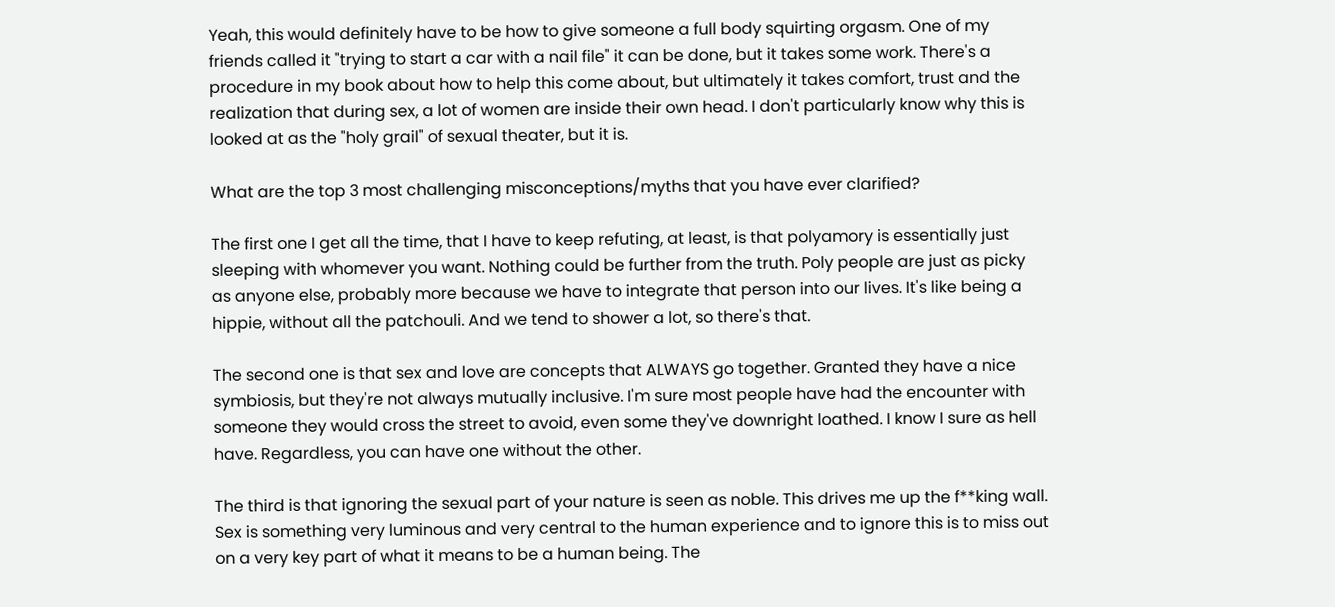Yeah, this would definitely have to be how to give someone a full body squirting orgasm. One of my friends called it "trying to start a car with a nail file" it can be done, but it takes some work. There's a procedure in my book about how to help this come about, but ultimately it takes comfort, trust and the realization that during sex, a lot of women are inside their own head. I don't particularly know why this is looked at as the "holy grail" of sexual theater, but it is.

What are the top 3 most challenging misconceptions/myths that you have ever clarified?

The first one I get all the time, that I have to keep refuting, at least, is that polyamory is essentially just sleeping with whomever you want. Nothing could be further from the truth. Poly people are just as picky as anyone else, probably more because we have to integrate that person into our lives. It's like being a hippie, without all the patchouli. And we tend to shower a lot, so there's that.

The second one is that sex and love are concepts that ALWAYS go together. Granted they have a nice symbiosis, but they're not always mutually inclusive. I'm sure most people have had the encounter with someone they would cross the street to avoid, even some they've downright loathed. I know I sure as hell have. Regardless, you can have one without the other.

The third is that ignoring the sexual part of your nature is seen as noble. This drives me up the f**king wall. Sex is something very luminous and very central to the human experience and to ignore this is to miss out on a very key part of what it means to be a human being. The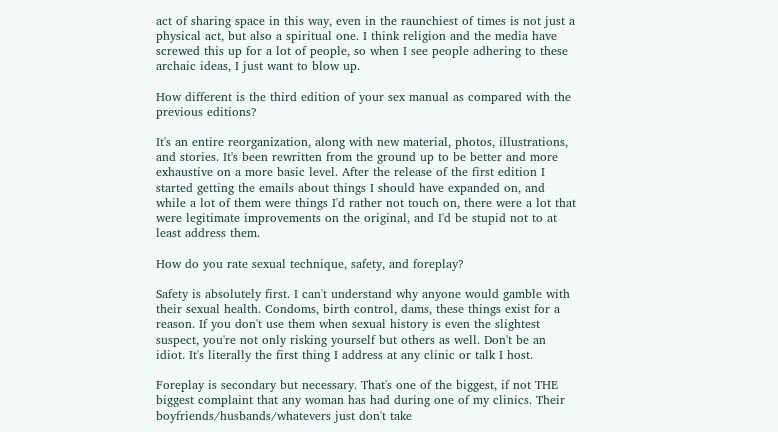act of sharing space in this way, even in the raunchiest of times is not just a physical act, but also a spiritual one. I think religion and the media have screwed this up for a lot of people, so when I see people adhering to these archaic ideas, I just want to blow up.

How different is the third edition of your sex manual as compared with the previous editions?

It's an entire reorganization, along with new material, photos, illustrations, and stories. It's been rewritten from the ground up to be better and more exhaustive on a more basic level. After the release of the first edition I started getting the emails about things I should have expanded on, and while a lot of them were things I'd rather not touch on, there were a lot that were legitimate improvements on the original, and I'd be stupid not to at least address them.

How do you rate sexual technique, safety, and foreplay?

Safety is absolutely first. I can't understand why anyone would gamble with their sexual health. Condoms, birth control, dams, these things exist for a reason. If you don't use them when sexual history is even the slightest suspect, you're not only risking yourself but others as well. Don't be an idiot. It's literally the first thing I address at any clinic or talk I host.

Foreplay is secondary but necessary. That's one of the biggest, if not THE biggest complaint that any woman has had during one of my clinics. Their boyfriends/husbands/whatevers just don't take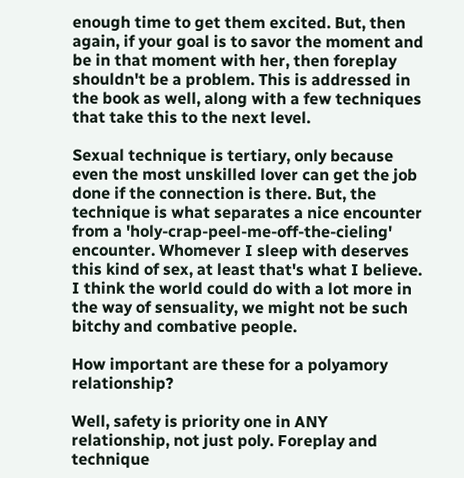enough time to get them excited. But, then again, if your goal is to savor the moment and be in that moment with her, then foreplay shouldn't be a problem. This is addressed in the book as well, along with a few techniques that take this to the next level.

Sexual technique is tertiary, only because even the most unskilled lover can get the job done if the connection is there. But, the technique is what separates a nice encounter from a 'holy-crap-peel-me-off-the-cieling' encounter. Whomever I sleep with deserves this kind of sex, at least that's what I believe. I think the world could do with a lot more in the way of sensuality, we might not be such bitchy and combative people.

How important are these for a polyamory relationship?

Well, safety is priority one in ANY relationship, not just poly. Foreplay and technique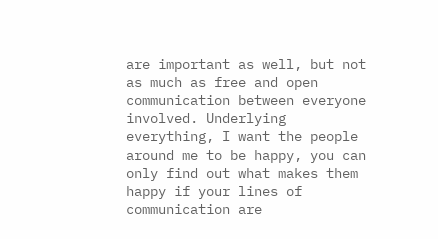are important as well, but not as much as free and open communication between everyone involved. Underlying everything, I want the people around me to be happy, you can only find out what makes them happy if your lines of communication are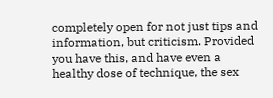completely open for not just tips and information, but criticism. Provided you have this, and have even a healthy dose of technique, the sex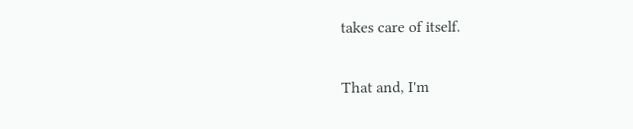takes care of itself.

That and, I'm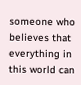someone who believes that everything in this world can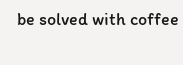be solved with coffee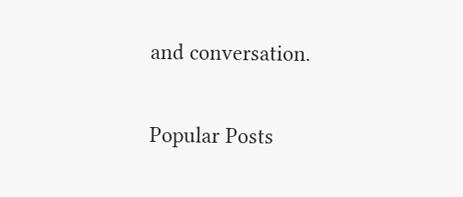and conversation.

Popular Posts